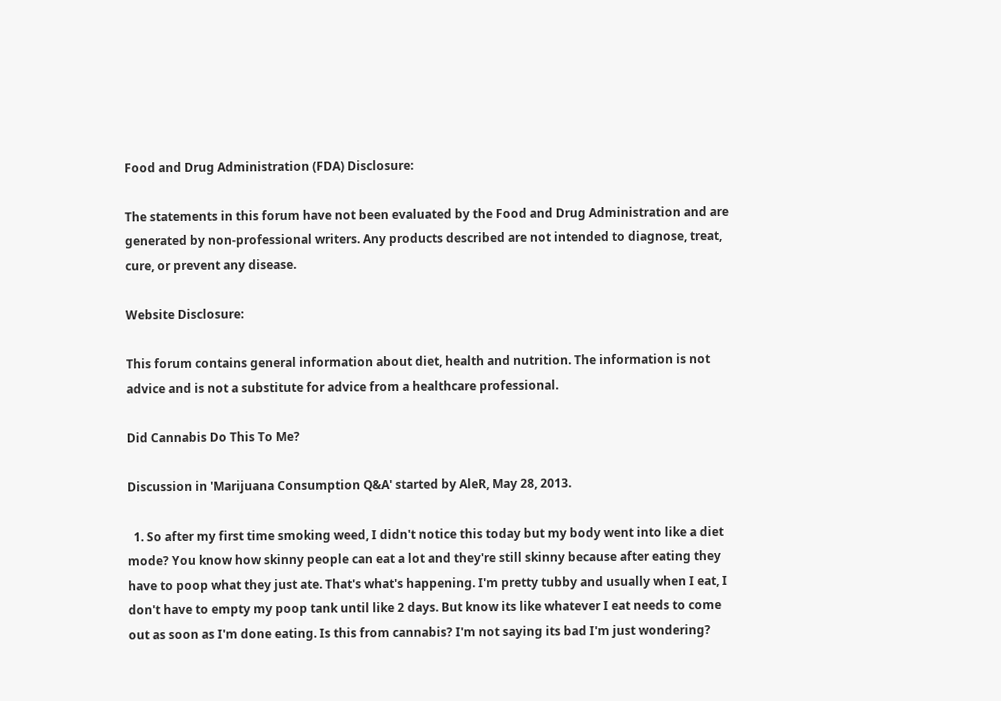Food and Drug Administration (FDA) Disclosure:

The statements in this forum have not been evaluated by the Food and Drug Administration and are generated by non-professional writers. Any products described are not intended to diagnose, treat, cure, or prevent any disease.

Website Disclosure:

This forum contains general information about diet, health and nutrition. The information is not advice and is not a substitute for advice from a healthcare professional.

Did Cannabis Do This To Me?

Discussion in 'Marijuana Consumption Q&A' started by AleR, May 28, 2013.

  1. So after my first time smoking weed, I didn't notice this today but my body went into like a diet mode? You know how skinny people can eat a lot and they're still skinny because after eating they have to poop what they just ate. That's what's happening. I'm pretty tubby and usually when I eat, I don't have to empty my poop tank until like 2 days. But know its like whatever I eat needs to come out as soon as I'm done eating. Is this from cannabis? I'm not saying its bad I'm just wondering?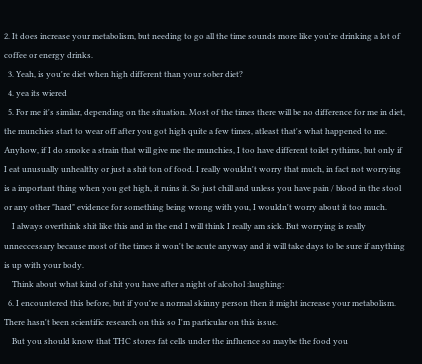2. It does increase your metabolism, but needing to go all the time sounds more like you're drinking a lot of coffee or energy drinks.
  3. Yeah, is you're diet when high different than your sober diet?
  4. yea its wiered
  5. For me it's similar, depending on the situation. Most of the times there will be no difference for me in diet, the munchies start to wear off after you got high quite a few times, atleast that's what happened to me. Anyhow, if I do smoke a strain that will give me the munchies, I too have different toilet rythims, but only if I eat unusually unhealthy or just a shit ton of food. I really wouldn't worry that much, in fact not worrying is a important thing when you get high, it ruins it. So just chill and unless you have pain / blood in the stool or any other "hard" evidence for something being wrong with you, I wouldn't worry about it too much.
    I always overthink shit like this and in the end I will think I really am sick. But worrying is really unneccessary because most of the times it won't be acute anyway and it will take days to be sure if anything is up with your body.
    Think about what kind of shit you have after a night of alcohol :laughing:
  6. I encountered this before, but if you're a normal skinny person then it might increase your metabolism. There hasn't been scientific research on this so I'm particular on this issue.
    But you should know that THC stores fat cells under the influence so maybe the food you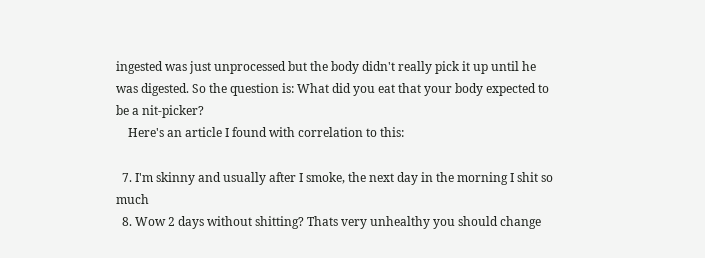ingested was just unprocessed but the body didn't really pick it up until he was digested. So the question is: What did you eat that your body expected to be a nit-picker?
    Here's an article I found with correlation to this:

  7. I'm skinny and usually after I smoke, the next day in the morning I shit so much
  8. Wow 2 days without shitting? Thats very unhealthy you should change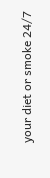your diet or smoke 24/7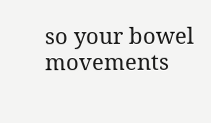so your bowel movements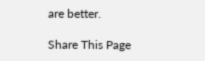are better.

Share This Page